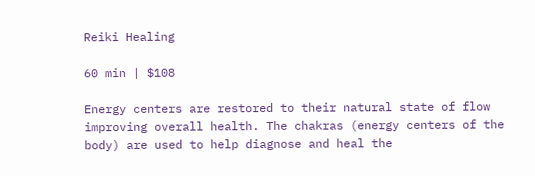Reiki Healing

60 min | $108

Energy centers are restored to their natural state of flow improving overall health. The chakras (energy centers of the body) are used to help diagnose and heal the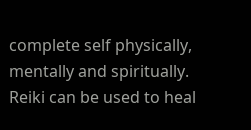complete self physically, mentally and spiritually. Reiki can be used to heal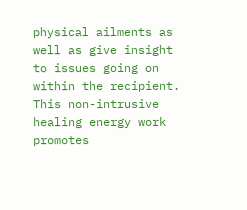physical ailments as well as give insight to issues going on within the recipient. This non-intrusive healing energy work promotes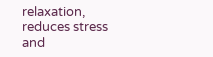relaxation, reduces stress and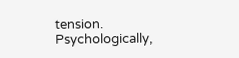tension. Psychologically,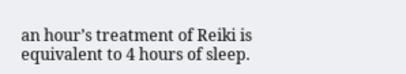an hour’s treatment of Reiki is equivalent to 4 hours of sleep.